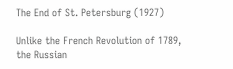The End of St. Petersburg (1927)

Unlike the French Revolution of 1789, the Russian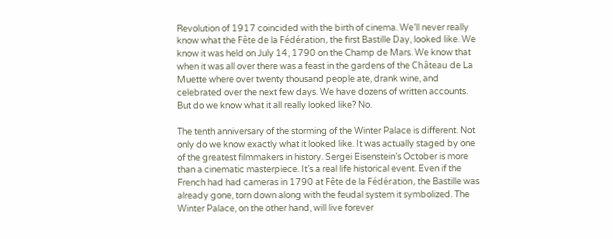Revolution of 1917 coincided with the birth of cinema. We’ll never really know what the Fête de la Fédération, the first Bastille Day, looked like. We know it was held on July 14, 1790 on the Champ de Mars. We know that when it was all over there was a feast in the gardens of the Château de La Muette where over twenty thousand people ate, drank wine, and celebrated over the next few days. We have dozens of written accounts. But do we know what it all really looked like? No.

The tenth anniversary of the storming of the Winter Palace is different. Not only do we know exactly what it looked like. It was actually staged by one of the greatest filmmakers in history. Sergei Eisenstein’s October is more than a cinematic masterpiece. It’s a real life historical event. Even if the French had had cameras in 1790 at Fête de la Fédération, the Bastille was already gone, torn down along with the feudal system it symbolized. The Winter Palace, on the other hand, will live forever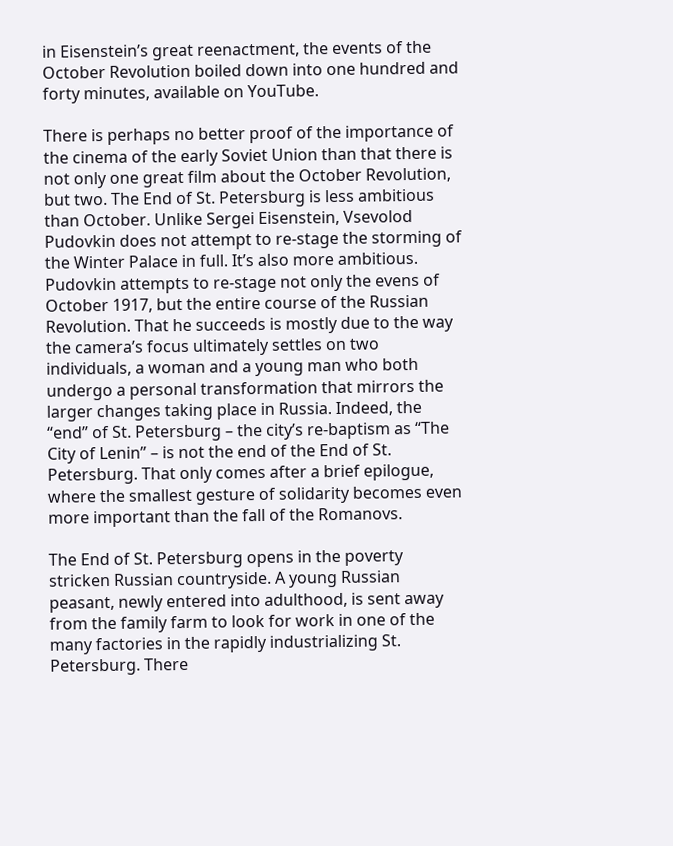in Eisenstein’s great reenactment, the events of the October Revolution boiled down into one hundred and forty minutes, available on YouTube.

There is perhaps no better proof of the importance of the cinema of the early Soviet Union than that there is not only one great film about the October Revolution, but two. The End of St. Petersburg is less ambitious than October. Unlike Sergei Eisenstein, Vsevolod Pudovkin does not attempt to re-stage the storming of the Winter Palace in full. It’s also more ambitious. Pudovkin attempts to re-stage not only the evens of October 1917, but the entire course of the Russian Revolution. That he succeeds is mostly due to the way the camera’s focus ultimately settles on two individuals, a woman and a young man who both undergo a personal transformation that mirrors the larger changes taking place in Russia. Indeed, the “end” of St. Petersburg – the city’s re-baptism as “The City of Lenin” – is not the end of the End of St. Petersburg. That only comes after a brief epilogue, where the smallest gesture of solidarity becomes even more important than the fall of the Romanovs.

The End of St. Petersburg opens in the poverty stricken Russian countryside. A young Russian peasant, newly entered into adulthood, is sent away from the family farm to look for work in one of the many factories in the rapidly industrializing St. Petersburg. There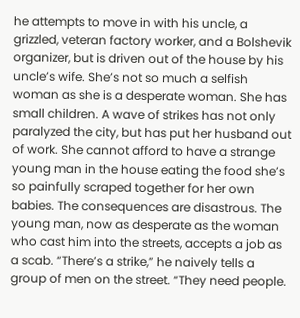he attempts to move in with his uncle, a grizzled, veteran factory worker, and a Bolshevik organizer, but is driven out of the house by his uncle’s wife. She’s not so much a selfish woman as she is a desperate woman. She has small children. A wave of strikes has not only paralyzed the city, but has put her husband out of work. She cannot afford to have a strange young man in the house eating the food she’s so painfully scraped together for her own babies. The consequences are disastrous. The young man, now as desperate as the woman who cast him into the streets, accepts a job as a scab. “There’s a strike,” he naively tells a group of men on the street. “They need people.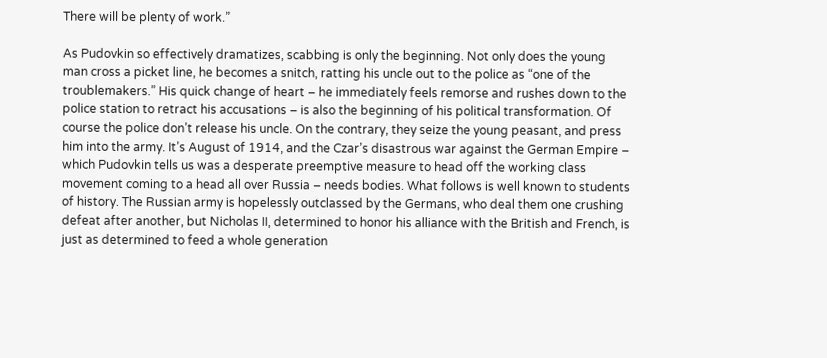There will be plenty of work.”

As Pudovkin so effectively dramatizes, scabbing is only the beginning. Not only does the young man cross a picket line, he becomes a snitch, ratting his uncle out to the police as “one of the troublemakers.” His quick change of heart – he immediately feels remorse and rushes down to the police station to retract his accusations – is also the beginning of his political transformation. Of course the police don’t release his uncle. On the contrary, they seize the young peasant, and press him into the army. It’s August of 1914, and the Czar’s disastrous war against the German Empire – which Pudovkin tells us was a desperate preemptive measure to head off the working class movement coming to a head all over Russia – needs bodies. What follows is well known to students of history. The Russian army is hopelessly outclassed by the Germans, who deal them one crushing defeat after another, but Nicholas II, determined to honor his alliance with the British and French, is just as determined to feed a whole generation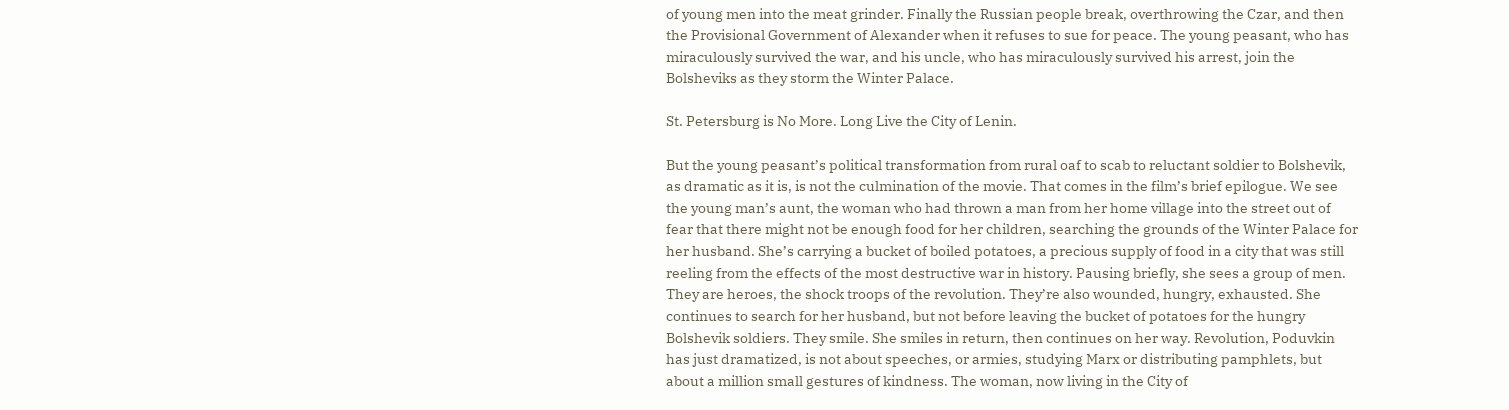of young men into the meat grinder. Finally the Russian people break, overthrowing the Czar, and then the Provisional Government of Alexander when it refuses to sue for peace. The young peasant, who has miraculously survived the war, and his uncle, who has miraculously survived his arrest, join the Bolsheviks as they storm the Winter Palace.

St. Petersburg is No More. Long Live the City of Lenin.

But the young peasant’s political transformation from rural oaf to scab to reluctant soldier to Bolshevik, as dramatic as it is, is not the culmination of the movie. That comes in the film’s brief epilogue. We see the young man’s aunt, the woman who had thrown a man from her home village into the street out of fear that there might not be enough food for her children, searching the grounds of the Winter Palace for her husband. She’s carrying a bucket of boiled potatoes, a precious supply of food in a city that was still reeling from the effects of the most destructive war in history. Pausing briefly, she sees a group of men. They are heroes, the shock troops of the revolution. They’re also wounded, hungry, exhausted. She continues to search for her husband, but not before leaving the bucket of potatoes for the hungry Bolshevik soldiers. They smile. She smiles in return, then continues on her way. Revolution, Poduvkin has just dramatized, is not about speeches, or armies, studying Marx or distributing pamphlets, but about a million small gestures of kindness. The woman, now living in the City of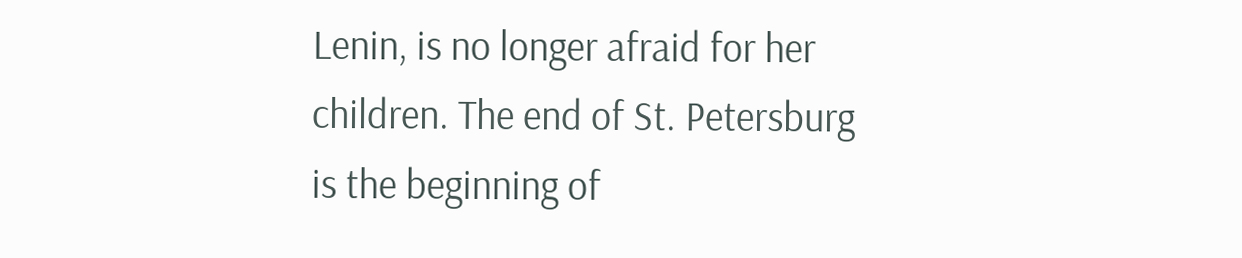Lenin, is no longer afraid for her children. The end of St. Petersburg is the beginning of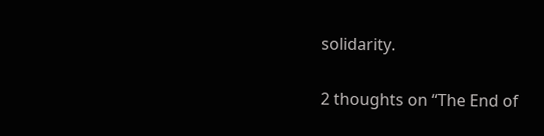solidarity.

2 thoughts on “The End of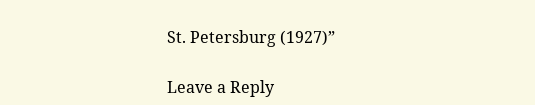St. Petersburg (1927)”

Leave a Reply